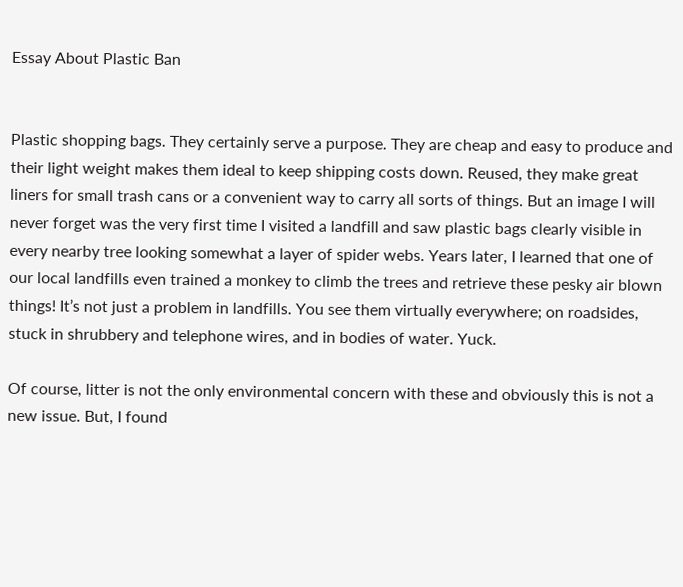Essay About Plastic Ban


Plastic shopping bags. They certainly serve a purpose. They are cheap and easy to produce and their light weight makes them ideal to keep shipping costs down. Reused, they make great liners for small trash cans or a convenient way to carry all sorts of things. But an image I will never forget was the very first time I visited a landfill and saw plastic bags clearly visible in every nearby tree looking somewhat a layer of spider webs. Years later, I learned that one of our local landfills even trained a monkey to climb the trees and retrieve these pesky air blown things! It’s not just a problem in landfills. You see them virtually everywhere; on roadsides, stuck in shrubbery and telephone wires, and in bodies of water. Yuck.

Of course, litter is not the only environmental concern with these and obviously this is not a new issue. But, I found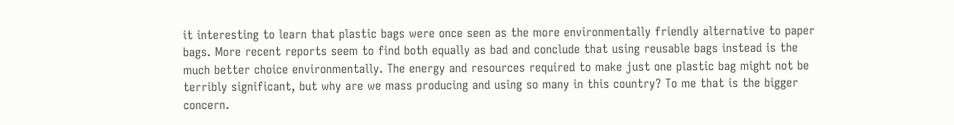it interesting to learn that plastic bags were once seen as the more environmentally friendly alternative to paper bags. More recent reports seem to find both equally as bad and conclude that using reusable bags instead is the much better choice environmentally. The energy and resources required to make just one plastic bag might not be terribly significant, but why are we mass producing and using so many in this country? To me that is the bigger concern.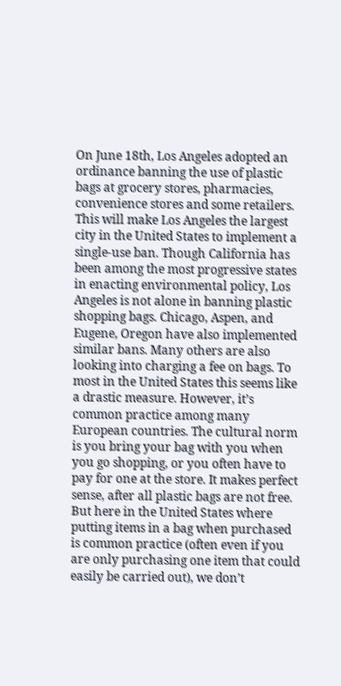On June 18th, Los Angeles adopted an ordinance banning the use of plastic bags at grocery stores, pharmacies, convenience stores and some retailers. This will make Los Angeles the largest city in the United States to implement a single-use ban. Though California has been among the most progressive states in enacting environmental policy, Los Angeles is not alone in banning plastic shopping bags. Chicago, Aspen, and Eugene, Oregon have also implemented similar bans. Many others are also looking into charging a fee on bags. To most in the United States this seems like a drastic measure. However, it’s common practice among many European countries. The cultural norm is you bring your bag with you when you go shopping, or you often have to pay for one at the store. It makes perfect sense, after all plastic bags are not free. But here in the United States where putting items in a bag when purchased is common practice (often even if you are only purchasing one item that could easily be carried out), we don’t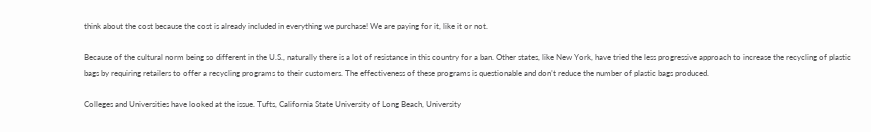think about the cost because the cost is already included in everything we purchase! We are paying for it, like it or not.

Because of the cultural norm being so different in the U.S., naturally there is a lot of resistance in this country for a ban. Other states, like New York, have tried the less progressive approach to increase the recycling of plastic bags by requiring retailers to offer a recycling programs to their customers. The effectiveness of these programs is questionable and don’t reduce the number of plastic bags produced.

Colleges and Universities have looked at the issue. Tufts, California State University of Long Beach, University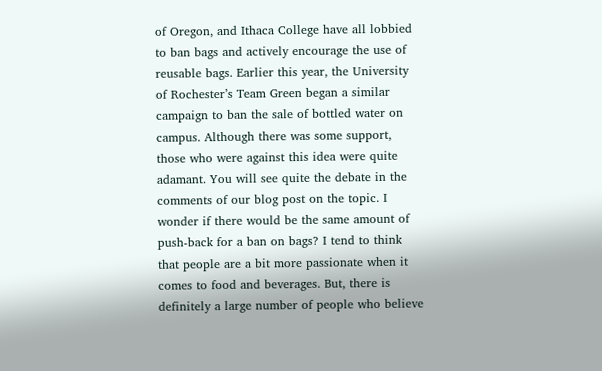of Oregon, and Ithaca College have all lobbied to ban bags and actively encourage the use of reusable bags. Earlier this year, the University of Rochester’s Team Green began a similar campaign to ban the sale of bottled water on campus. Although there was some support, those who were against this idea were quite adamant. You will see quite the debate in the comments of our blog post on the topic. I wonder if there would be the same amount of push-back for a ban on bags? I tend to think that people are a bit more passionate when it comes to food and beverages. But, there is definitely a large number of people who believe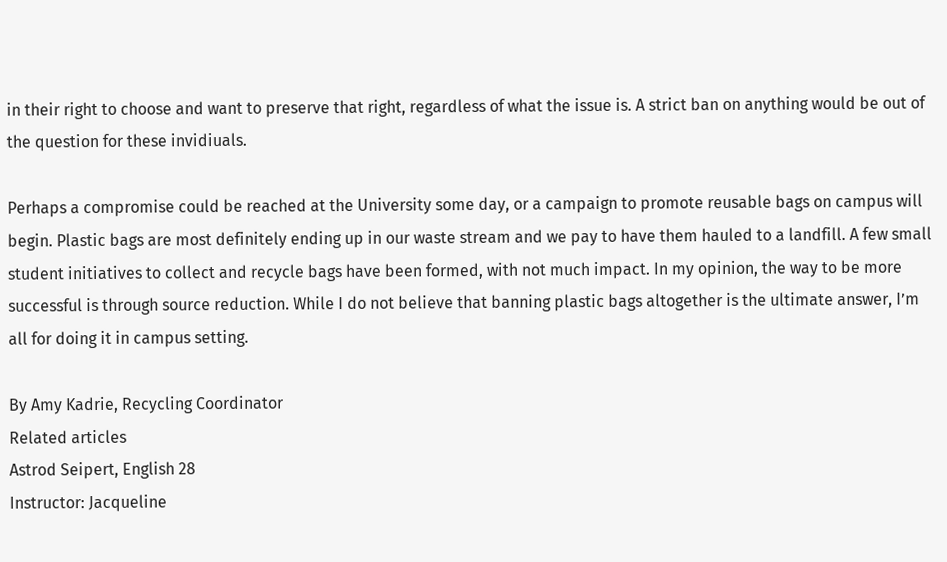in their right to choose and want to preserve that right, regardless of what the issue is. A strict ban on anything would be out of the question for these invidiuals.

Perhaps a compromise could be reached at the University some day, or a campaign to promote reusable bags on campus will begin. Plastic bags are most definitely ending up in our waste stream and we pay to have them hauled to a landfill. A few small student initiatives to collect and recycle bags have been formed, with not much impact. In my opinion, the way to be more successful is through source reduction. While I do not believe that banning plastic bags altogether is the ultimate answer, I’m all for doing it in campus setting.

By Amy Kadrie, Recycling Coordinator
Related articles
Astrod Seipert, English 28
Instructor: Jacqueline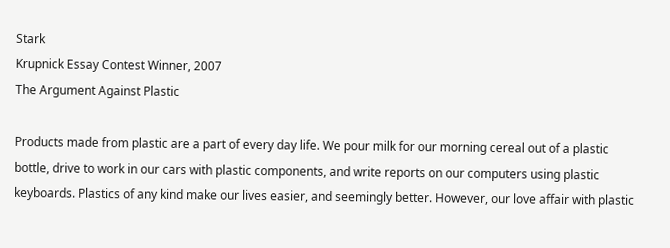Stark
Krupnick Essay Contest Winner, 2007
The Argument Against Plastic

Products made from plastic are a part of every day life. We pour milk for our morning cereal out of a plastic bottle, drive to work in our cars with plastic components, and write reports on our computers using plastic keyboards. Plastics of any kind make our lives easier, and seemingly better. However, our love affair with plastic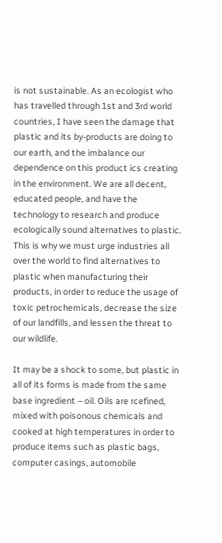is not sustainable. As an ecologist who has travelled through 1st and 3rd world countries, I have seen the damage that plastic and its by-products are doing to our earth, and the imbalance our dependence on this product ics creating in the environment. We are all decent, educated people, and have the technology to research and produce ecologically sound alternatives to plastic. This is why we must urge industries all over the world to find alternatives to plastic when manufacturing their products, in order to reduce the usage of toxic petrochemicals, decrease the size of our landfills, and lessen the threat to our wildlife.

It may be a shock to some, but plastic in all of its forms is made from the same base ingredient – oil. Oils are rcefined, mixed with poisonous chemicals and cooked at high temperatures in order to produce items such as plastic bags, computer casings, automobile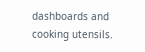dashboards and cooking utensils.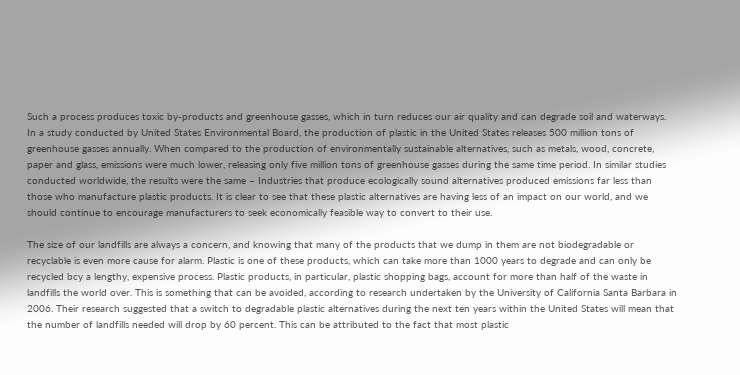Such a process produces toxic by-products and greenhouse gasses, which in turn reduces our air quality and can degrade soil and waterways. In a study conducted by United States Environmental Board, the production of plastic in the United States releases 500 million tons of greenhouse gasses annually. When compared to the production of environmentally sustainable alternatives, such as metals, wood, concrete, paper and glass, emissions were much lower, releasing only five million tons of greenhouse gasses during the same time period. In similar studies conducted worldwide, the results were the same – Industries that produce ecologically sound alternatives produced emissions far less than those who manufacture plastic products. It is clear to see that these plastic alternatives are having less of an impact on our world, and we should continue to encourage manufacturers to seek economically feasible way to convert to their use.

The size of our landfills are always a concern, and knowing that many of the products that we dump in them are not biodegradable or recyclable is even more cause for alarm. Plastic is one of these products, which can take more than 1000 years to degrade and can only be recycled bcy a lengthy, expensive process. Plastic products, in particular, plastic shopping bags, account for more than half of the waste in landfills the world over. This is something that can be avoided, according to research undertaken by the University of California Santa Barbara in 2006. Their research suggested that a switch to degradable plastic alternatives during the next ten years within the United States will mean that the number of landfills needed will drop by 60 percent. This can be attributed to the fact that most plastic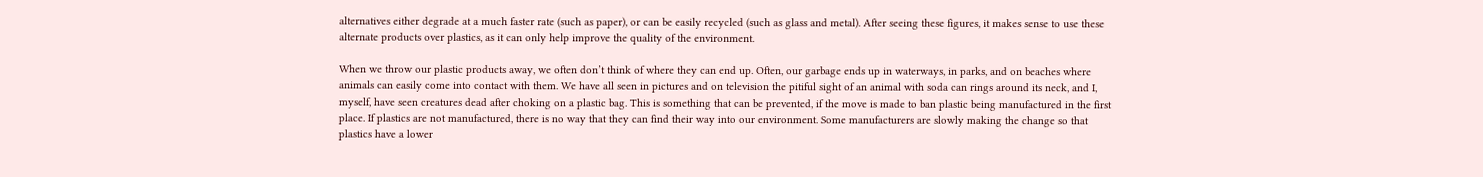alternatives either degrade at a much faster rate (such as paper), or can be easily recycled (such as glass and metal). After seeing these figures, it makes sense to use these alternate products over plastics, as it can only help improve the quality of the environment.

When we throw our plastic products away, we often don’t think of where they can end up. Often, our garbage ends up in waterways, in parks, and on beaches where animals can easily come into contact with them. We have all seen in pictures and on television the pitiful sight of an animal with soda can rings around its neck, and I, myself, have seen creatures dead after choking on a plastic bag. This is something that can be prevented, if the move is made to ban plastic being manufactured in the first place. If plastics are not manufactured, there is no way that they can find their way into our environment. Some manufacturers are slowly making the change so that plastics have a lower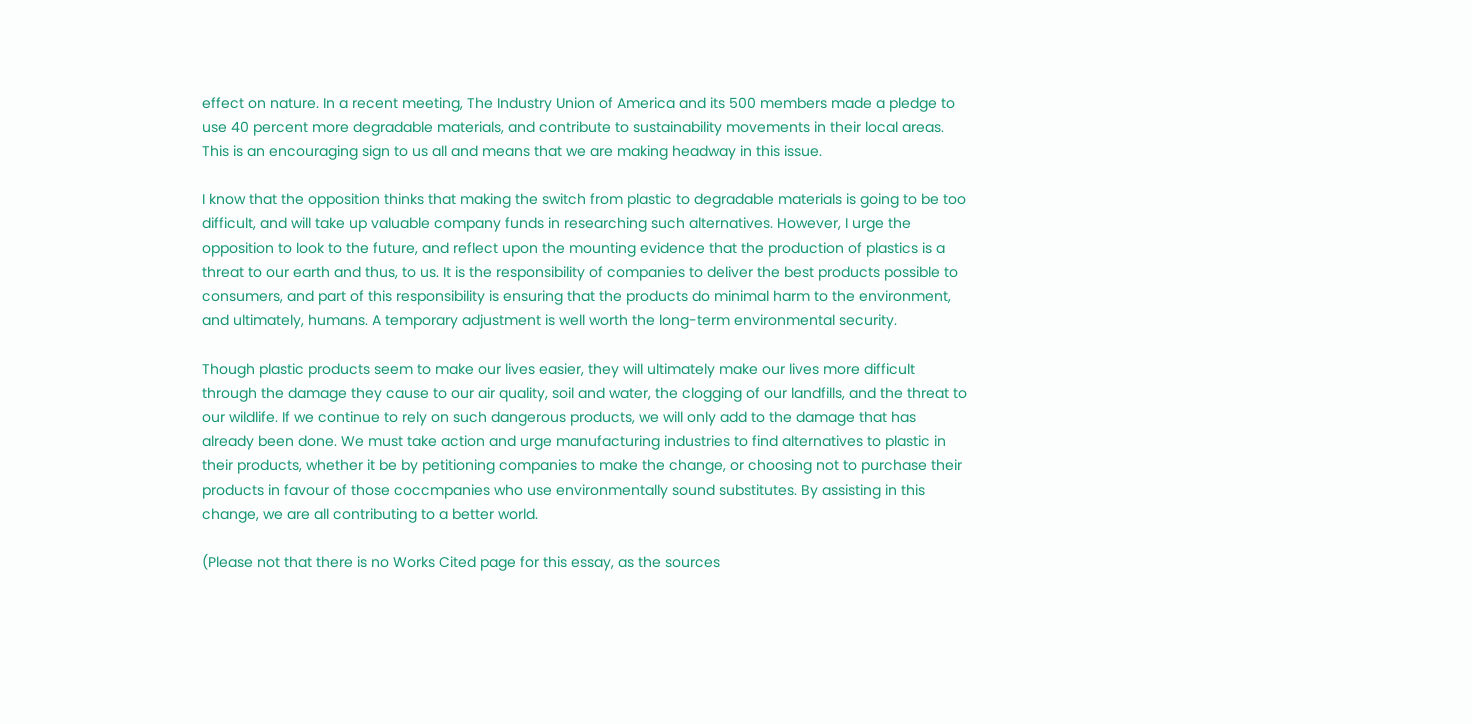effect on nature. In a recent meeting, The Industry Union of America and its 500 members made a pledge to use 40 percent more degradable materials, and contribute to sustainability movements in their local areas. This is an encouraging sign to us all and means that we are making headway in this issue.

I know that the opposition thinks that making the switch from plastic to degradable materials is going to be too difficult, and will take up valuable company funds in researching such alternatives. However, I urge the opposition to look to the future, and reflect upon the mounting evidence that the production of plastics is a threat to our earth and thus, to us. It is the responsibility of companies to deliver the best products possible to consumers, and part of this responsibility is ensuring that the products do minimal harm to the environment, and ultimately, humans. A temporary adjustment is well worth the long-term environmental security.

Though plastic products seem to make our lives easier, they will ultimately make our lives more difficult through the damage they cause to our air quality, soil and water, the clogging of our landfills, and the threat to our wildlife. If we continue to rely on such dangerous products, we will only add to the damage that has already been done. We must take action and urge manufacturing industries to find alternatives to plastic in their products, whether it be by petitioning companies to make the change, or choosing not to purchase their products in favour of those coccmpanies who use environmentally sound substitutes. By assisting in this change, we are all contributing to a better world.

(Please not that there is no Works Cited page for this essay, as the sources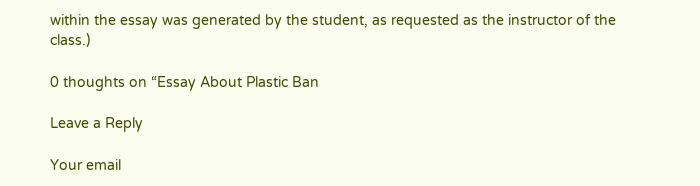within the essay was generated by the student, as requested as the instructor of the class.)

0 thoughts on “Essay About Plastic Ban

Leave a Reply

Your email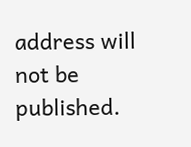address will not be published.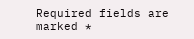Required fields are marked *